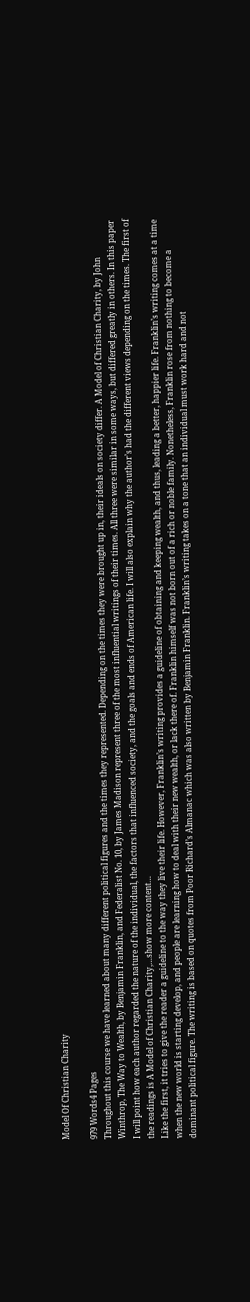Model Of Christian Charity

979 Words4 Pages
Throughout this course we have learned about many different political figures and the times they represented. Depending on the times they were brought up in, their ideals on society differ. A Model of Christian Charity, by John Winthrop, The Way to Wealth, by Benjamin Franklin, and Federalist No. 10, by James Madison represent three of the most influential writings of their times. All three were similar in some ways, but differed greatly in others. In this paper I will point how each author regarded the nature of the individual, the factors that influenced society, and the goals and ends of American life. I will also explain why the author’s had the different views depending on the times. The first of the readings is A Model of Christian Charity,…show more content…
Like the first, it tries to give the reader a guideline to the way they live their life. However, Franklin’s writing provides a guideline of obtaining and keeping wealth, and thus, leading a better, happier life. Franklin’s writing comes at a time when the new world is starting develop, and people are learning how to deal with their new wealth, or lack there of. Franklin himself was not born out of a rich or noble family. Nonetheless, Franklin rose from nothing to become a dominant political figure. The writing is based on quotes from Poor Richard’s Almanac which was also written by Benjamin Franklin. Franklin’s writing takes on a tone that an individual must work hard and not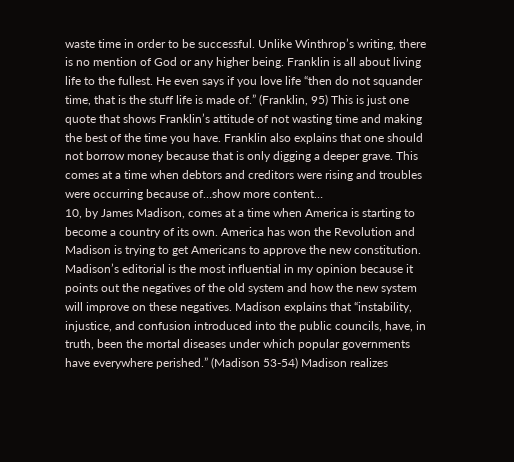waste time in order to be successful. Unlike Winthrop’s writing, there is no mention of God or any higher being. Franklin is all about living life to the fullest. He even says if you love life “then do not squander time, that is the stuff life is made of.” (Franklin, 95) This is just one quote that shows Franklin’s attitude of not wasting time and making the best of the time you have. Franklin also explains that one should not borrow money because that is only digging a deeper grave. This comes at a time when debtors and creditors were rising and troubles were occurring because of…show more content…
10, by James Madison, comes at a time when America is starting to become a country of its own. America has won the Revolution and Madison is trying to get Americans to approve the new constitution. Madison’s editorial is the most influential in my opinion because it points out the negatives of the old system and how the new system will improve on these negatives. Madison explains that “instability, injustice, and confusion introduced into the public councils, have, in truth, been the mortal diseases under which popular governments have everywhere perished.” (Madison 53-54) Madison realizes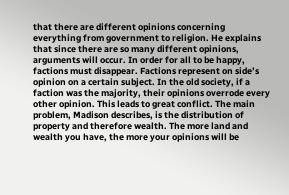that there are different opinions concerning everything from government to religion. He explains that since there are so many different opinions, arguments will occur. In order for all to be happy, factions must disappear. Factions represent on side’s opinion on a certain subject. In the old society, if a faction was the majority, their opinions overrode every other opinion. This leads to great conflict. The main problem, Madison describes, is the distribution of property and therefore wealth. The more land and wealth you have, the more your opinions will be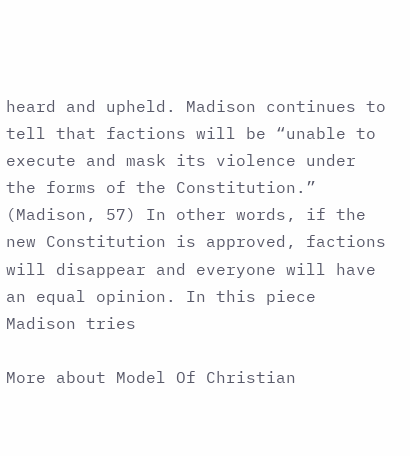heard and upheld. Madison continues to tell that factions will be “unable to execute and mask its violence under the forms of the Constitution.” (Madison, 57) In other words, if the new Constitution is approved, factions will disappear and everyone will have an equal opinion. In this piece Madison tries

More about Model Of Christian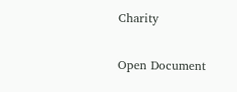Charity

Open Document